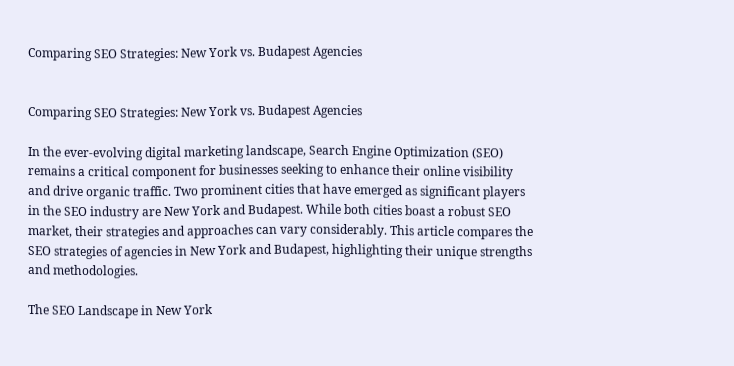Comparing SEO Strategies: New York vs. Budapest Agencies


Comparing SEO Strategies: New York vs. Budapest Agencies

In the ever-evolving digital marketing landscape, Search Engine Optimization (SEO) remains a critical component for businesses seeking to enhance their online visibility and drive organic traffic. Two prominent cities that have emerged as significant players in the SEO industry are New York and Budapest. While both cities boast a robust SEO market, their strategies and approaches can vary considerably. This article compares the SEO strategies of agencies in New York and Budapest, highlighting their unique strengths and methodologies.

The SEO Landscape in New York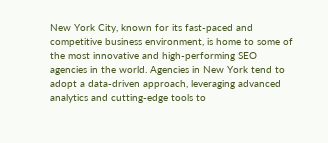New York City, known for its fast-paced and competitive business environment, is home to some of the most innovative and high-performing SEO agencies in the world. Agencies in New York tend to adopt a data-driven approach, leveraging advanced analytics and cutting-edge tools to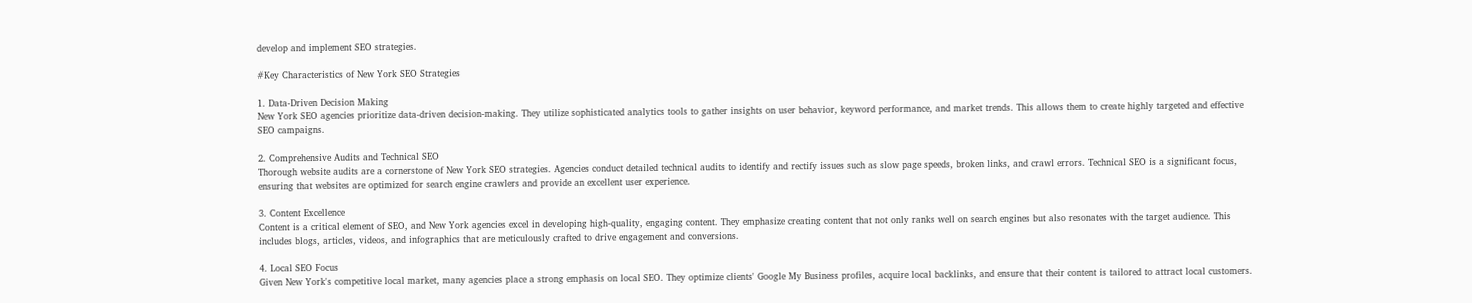develop and implement SEO strategies.

#Key Characteristics of New York SEO Strategies

1. Data-Driven Decision Making
New York SEO agencies prioritize data-driven decision-making. They utilize sophisticated analytics tools to gather insights on user behavior, keyword performance, and market trends. This allows them to create highly targeted and effective SEO campaigns.

2. Comprehensive Audits and Technical SEO
Thorough website audits are a cornerstone of New York SEO strategies. Agencies conduct detailed technical audits to identify and rectify issues such as slow page speeds, broken links, and crawl errors. Technical SEO is a significant focus, ensuring that websites are optimized for search engine crawlers and provide an excellent user experience.

3. Content Excellence
Content is a critical element of SEO, and New York agencies excel in developing high-quality, engaging content. They emphasize creating content that not only ranks well on search engines but also resonates with the target audience. This includes blogs, articles, videos, and infographics that are meticulously crafted to drive engagement and conversions.

4. Local SEO Focus
Given New York's competitive local market, many agencies place a strong emphasis on local SEO. They optimize clients' Google My Business profiles, acquire local backlinks, and ensure that their content is tailored to attract local customers.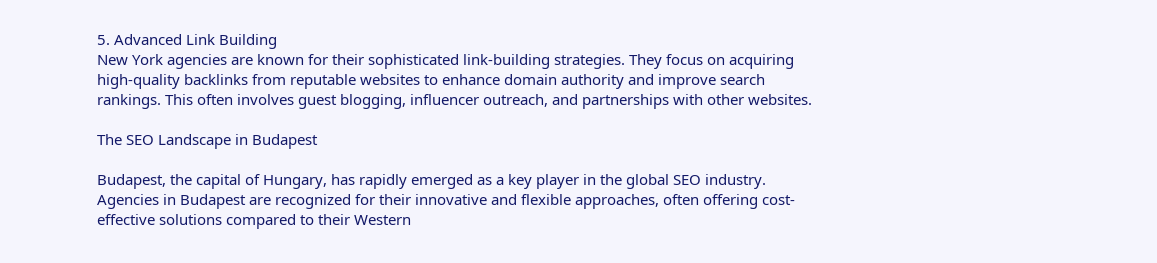5. Advanced Link Building
New York agencies are known for their sophisticated link-building strategies. They focus on acquiring high-quality backlinks from reputable websites to enhance domain authority and improve search rankings. This often involves guest blogging, influencer outreach, and partnerships with other websites.

The SEO Landscape in Budapest

Budapest, the capital of Hungary, has rapidly emerged as a key player in the global SEO industry. Agencies in Budapest are recognized for their innovative and flexible approaches, often offering cost-effective solutions compared to their Western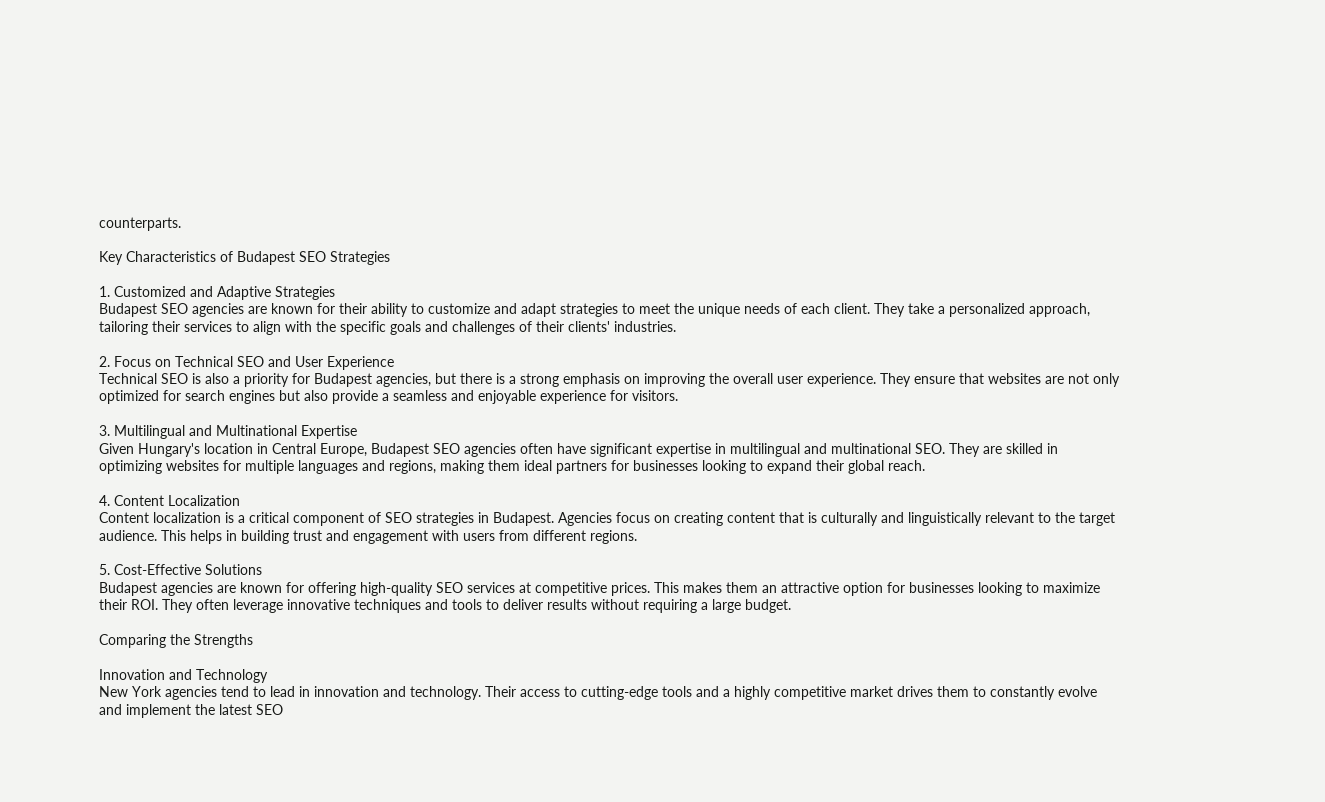counterparts.

Key Characteristics of Budapest SEO Strategies

1. Customized and Adaptive Strategies
Budapest SEO agencies are known for their ability to customize and adapt strategies to meet the unique needs of each client. They take a personalized approach, tailoring their services to align with the specific goals and challenges of their clients' industries.

2. Focus on Technical SEO and User Experience
Technical SEO is also a priority for Budapest agencies, but there is a strong emphasis on improving the overall user experience. They ensure that websites are not only optimized for search engines but also provide a seamless and enjoyable experience for visitors.

3. Multilingual and Multinational Expertise
Given Hungary's location in Central Europe, Budapest SEO agencies often have significant expertise in multilingual and multinational SEO. They are skilled in optimizing websites for multiple languages and regions, making them ideal partners for businesses looking to expand their global reach.

4. Content Localization
Content localization is a critical component of SEO strategies in Budapest. Agencies focus on creating content that is culturally and linguistically relevant to the target audience. This helps in building trust and engagement with users from different regions.

5. Cost-Effective Solutions
Budapest agencies are known for offering high-quality SEO services at competitive prices. This makes them an attractive option for businesses looking to maximize their ROI. They often leverage innovative techniques and tools to deliver results without requiring a large budget.

Comparing the Strengths

Innovation and Technology
New York agencies tend to lead in innovation and technology. Their access to cutting-edge tools and a highly competitive market drives them to constantly evolve and implement the latest SEO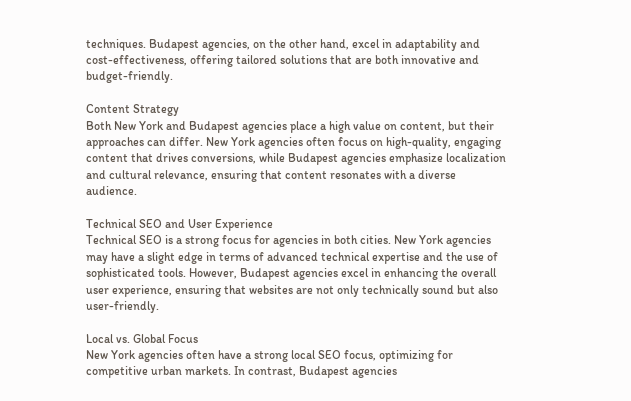techniques. Budapest agencies, on the other hand, excel in adaptability and cost-effectiveness, offering tailored solutions that are both innovative and budget-friendly.

Content Strategy
Both New York and Budapest agencies place a high value on content, but their approaches can differ. New York agencies often focus on high-quality, engaging content that drives conversions, while Budapest agencies emphasize localization and cultural relevance, ensuring that content resonates with a diverse audience.

Technical SEO and User Experience
Technical SEO is a strong focus for agencies in both cities. New York agencies may have a slight edge in terms of advanced technical expertise and the use of sophisticated tools. However, Budapest agencies excel in enhancing the overall user experience, ensuring that websites are not only technically sound but also user-friendly.

Local vs. Global Focus
New York agencies often have a strong local SEO focus, optimizing for competitive urban markets. In contrast, Budapest agencies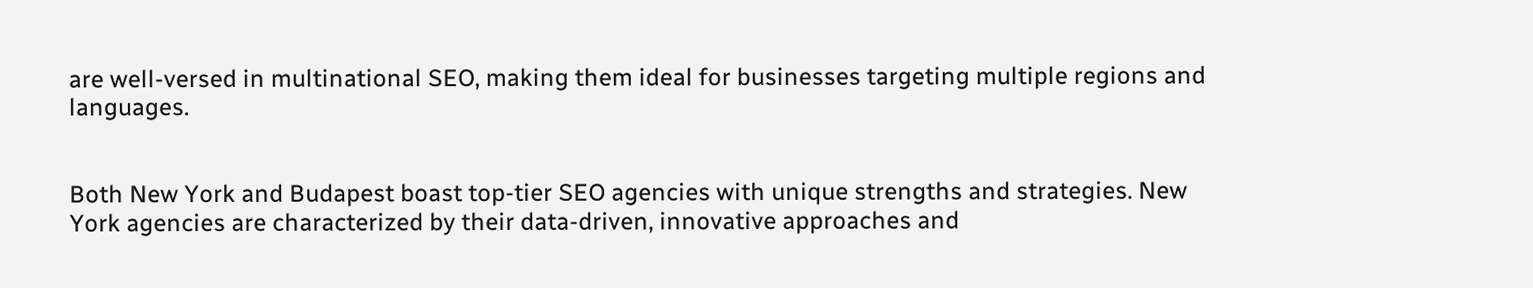are well-versed in multinational SEO, making them ideal for businesses targeting multiple regions and languages.


Both New York and Budapest boast top-tier SEO agencies with unique strengths and strategies. New York agencies are characterized by their data-driven, innovative approaches and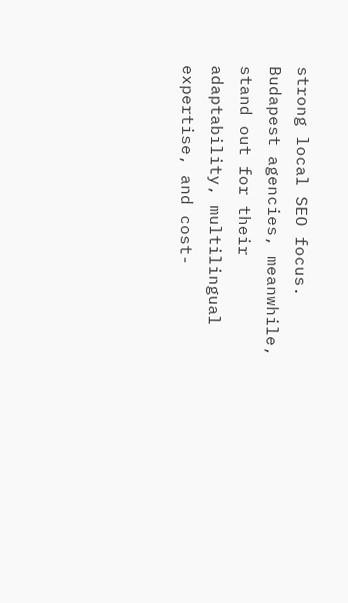strong local SEO focus. Budapest agencies, meanwhile, stand out for their adaptability, multilingual expertise, and cost-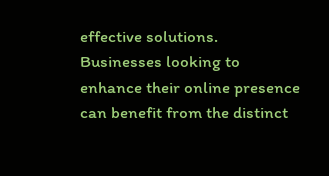effective solutions. Businesses looking to enhance their online presence can benefit from the distinct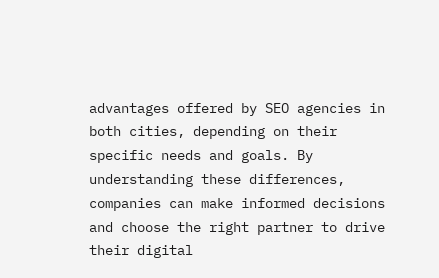advantages offered by SEO agencies in both cities, depending on their specific needs and goals. By understanding these differences, companies can make informed decisions and choose the right partner to drive their digital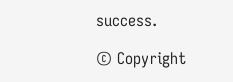success.

© Copyright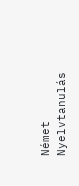Német Nyelvtanulás